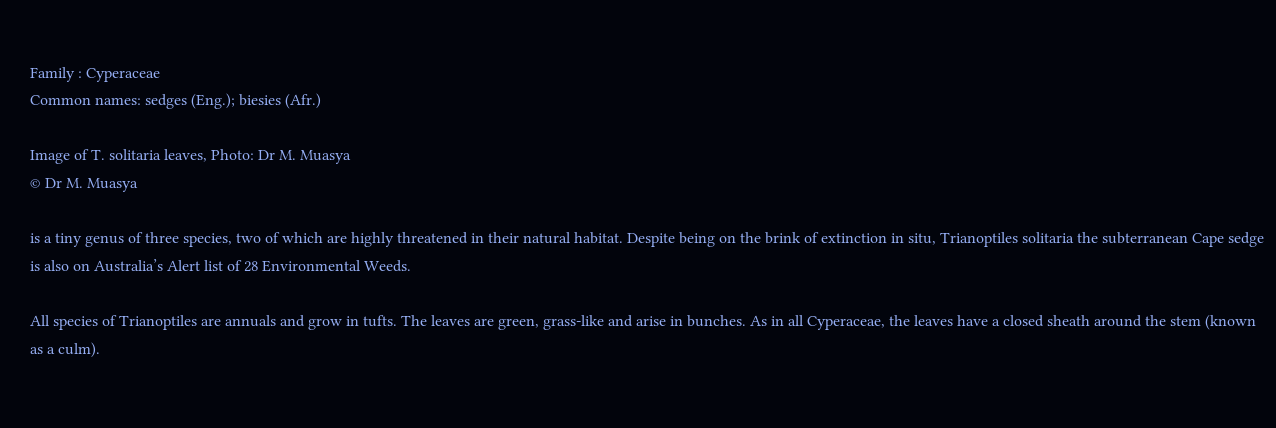Family : Cyperaceae
Common names: sedges (Eng.); biesies (Afr.)

Image of T. solitaria leaves, Photo: Dr M. Muasya
© Dr M. Muasya

is a tiny genus of three species, two of which are highly threatened in their natural habitat. Despite being on the brink of extinction in situ, Trianoptiles solitaria the subterranean Cape sedge is also on Australia’s Alert list of 28 Environmental Weeds.

All species of Trianoptiles are annuals and grow in tufts. The leaves are green, grass-like and arise in bunches. As in all Cyperaceae, the leaves have a closed sheath around the stem (known as a culm).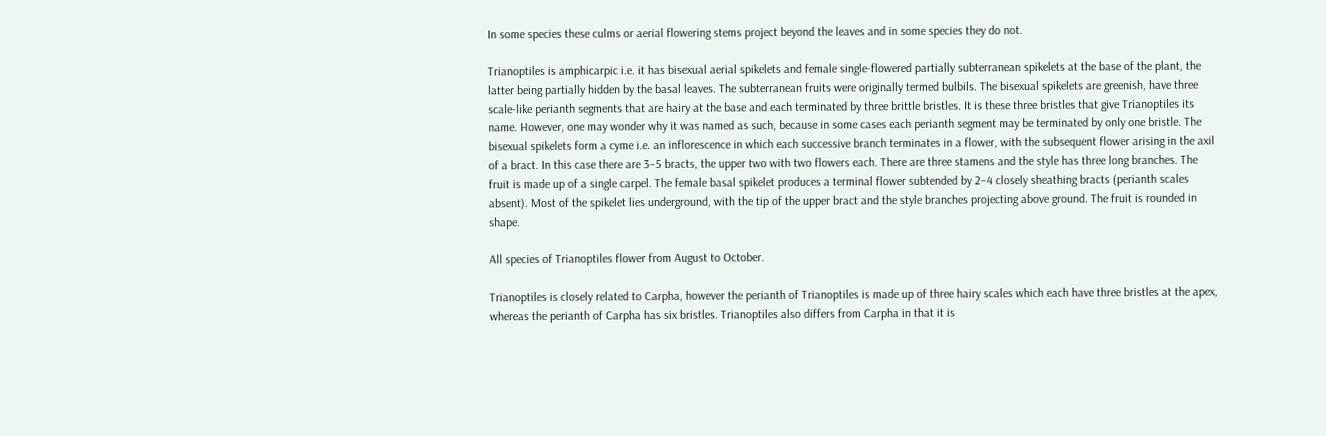In some species these culms or aerial flowering stems project beyond the leaves and in some species they do not.

Trianoptiles is amphicarpic i.e. it has bisexual aerial spikelets and female single-flowered partially subterranean spikelets at the base of the plant, the latter being partially hidden by the basal leaves. The subterranean fruits were originally termed bulbils. The bisexual spikelets are greenish, have three scale-like perianth segments that are hairy at the base and each terminated by three brittle bristles. It is these three bristles that give Trianoptiles its name. However, one may wonder why it was named as such, because in some cases each perianth segment may be terminated by only one bristle. The bisexual spikelets form a cyme i.e. an inflorescence in which each successive branch terminates in a flower, with the subsequent flower arising in the axil of a bract. In this case there are 3–5 bracts, the upper two with two flowers each. There are three stamens and the style has three long branches. The fruit is made up of a single carpel. The female basal spikelet produces a terminal flower subtended by 2–4 closely sheathing bracts (perianth scales absent). Most of the spikelet lies underground, with the tip of the upper bract and the style branches projecting above ground. The fruit is rounded in shape.

All species of Trianoptiles flower from August to October.

Trianoptiles is closely related to Carpha, however the perianth of Trianoptiles is made up of three hairy scales which each have three bristles at the apex, whereas the perianth of Carpha has six bristles. Trianoptiles also differs from Carpha in that it is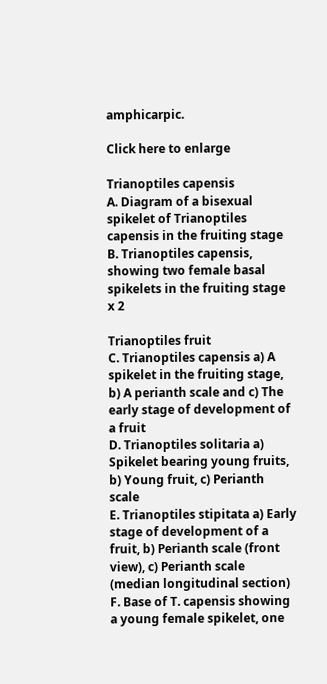amphicarpic.

Click here to enlarge

Trianoptiles capensis
A. Diagram of a bisexual spikelet of Trianoptiles capensis in the fruiting stage
B. Trianoptiles capensis, showing two female basal spikelets in the fruiting stage x 2

Trianoptiles fruit
C. Trianoptiles capensis a) A spikelet in the fruiting stage, b) A perianth scale and c) The early stage of development of a fruit
D. Trianoptiles solitaria a) Spikelet bearing young fruits, b) Young fruit, c) Perianth scale
E. Trianoptiles stipitata a) Early stage of development of a fruit, b) Perianth scale (front view), c) Perianth scale (median longitudinal section)
F. Base of T. capensis showing a young female spikelet, one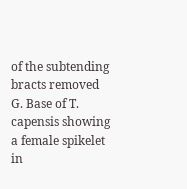of the subtending bracts removed
G. Base of T. capensis showing a female spikelet in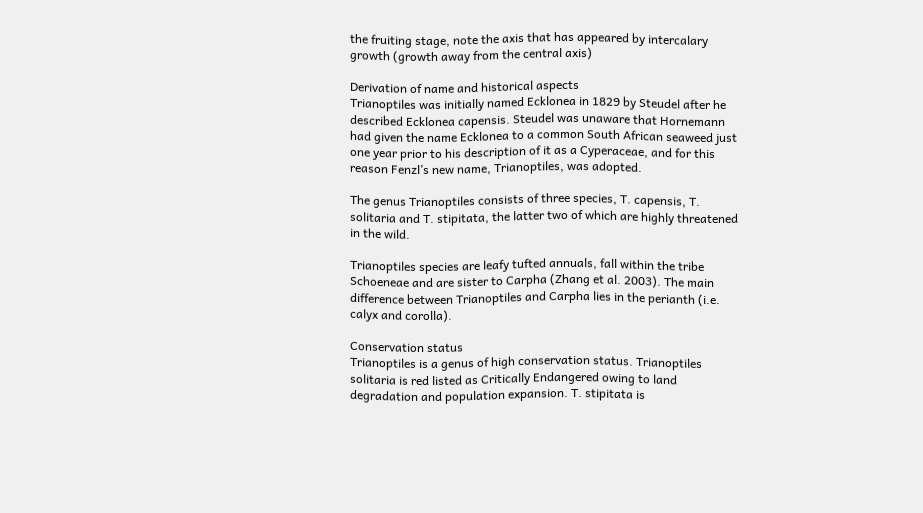the fruiting stage, note the axis that has appeared by intercalary growth (growth away from the central axis)

Derivation of name and historical aspects
Trianoptiles was initially named Ecklonea in 1829 by Steudel after he described Ecklonea capensis. Steudel was unaware that Hornemann had given the name Ecklonea to a common South African seaweed just one year prior to his description of it as a Cyperaceae, and for this reason Fenzl’s new name, Trianoptiles, was adopted.

The genus Trianoptiles consists of three species, T. capensis, T. solitaria and T. stipitata, the latter two of which are highly threatened in the wild.

Trianoptiles species are leafy tufted annuals, fall within the tribe Schoeneae and are sister to Carpha (Zhang et al. 2003). The main difference between Trianoptiles and Carpha lies in the perianth (i.e. calyx and corolla).

Conservation status
Trianoptiles is a genus of high conservation status. Trianoptiles solitaria is red listed as Critically Endangered owing to land degradation and population expansion. T. stipitata is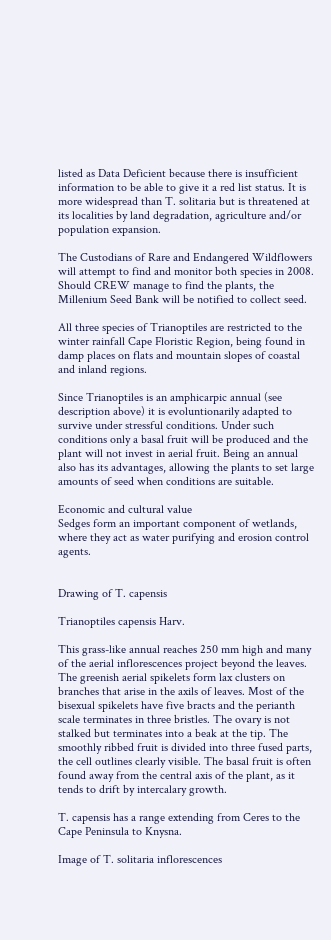listed as Data Deficient because there is insufficient information to be able to give it a red list status. It is more widespread than T. solitaria but is threatened at its localities by land degradation, agriculture and/or population expansion.

The Custodians of Rare and Endangered Wildflowers will attempt to find and monitor both species in 2008. Should CREW manage to find the plants, the Millenium Seed Bank will be notified to collect seed.

All three species of Trianoptiles are restricted to the winter rainfall Cape Floristic Region, being found in damp places on flats and mountain slopes of coastal and inland regions.

Since Trianoptiles is an amphicarpic annual (see description above) it is evoluntionarily adapted to survive under stressful conditions. Under such conditions only a basal fruit will be produced and the plant will not invest in aerial fruit. Being an annual also has its advantages, allowing the plants to set large amounts of seed when conditions are suitable.

Economic and cultural value
Sedges form an important component of wetlands, where they act as water purifying and erosion control agents.


Drawing of T. capensis

Trianoptiles capensis Harv.

This grass-like annual reaches 250 mm high and many of the aerial inflorescences project beyond the leaves. The greenish aerial spikelets form lax clusters on branches that arise in the axils of leaves. Most of the bisexual spikelets have five bracts and the perianth scale terminates in three bristles. The ovary is not stalked but terminates into a beak at the tip. The smoothly ribbed fruit is divided into three fused parts, the cell outlines clearly visible. The basal fruit is often found away from the central axis of the plant, as it tends to drift by intercalary growth.

T. capensis has a range extending from Ceres to the Cape Peninsula to Knysna.

Image of T. solitaria inflorescences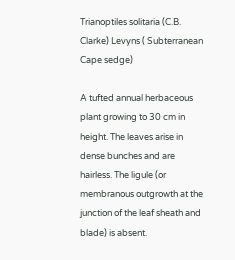Trianoptiles solitaria (C.B. Clarke) Levyns ( Subterranean Cape sedge)

A tufted annual herbaceous plant growing to 30 cm in height. The leaves arise in dense bunches and are hairless. The ligule (or membranous outgrowth at the junction of the leaf sheath and blade) is absent.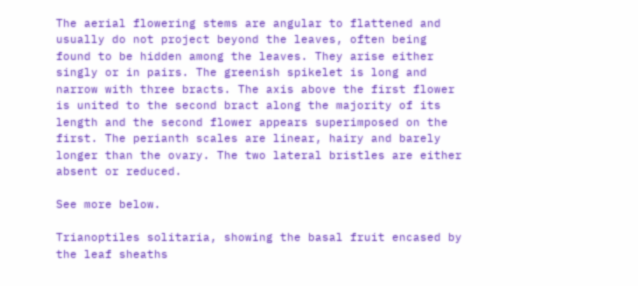The aerial flowering stems are angular to flattened and usually do not project beyond the leaves, often being found to be hidden among the leaves. They arise either singly or in pairs. The greenish spikelet is long and narrow with three bracts. The axis above the first flower is united to the second bract along the majority of its length and the second flower appears superimposed on the first. The perianth scales are linear, hairy and barely longer than the ovary. The two lateral bristles are either absent or reduced.

See more below.

Trianoptiles solitaria, showing the basal fruit encased by the leaf sheaths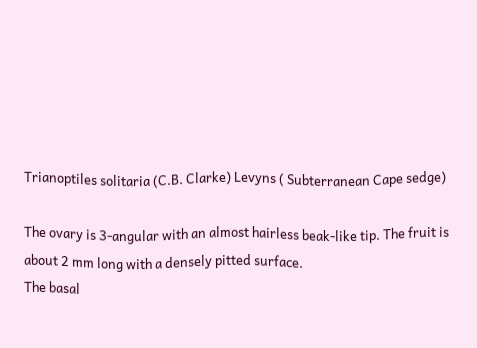Trianoptiles solitaria (C.B. Clarke) Levyns ( Subterranean Cape sedge)

The ovary is 3-angular with an almost hairless beak-like tip. The fruit is about 2 mm long with a densely pitted surface.
The basal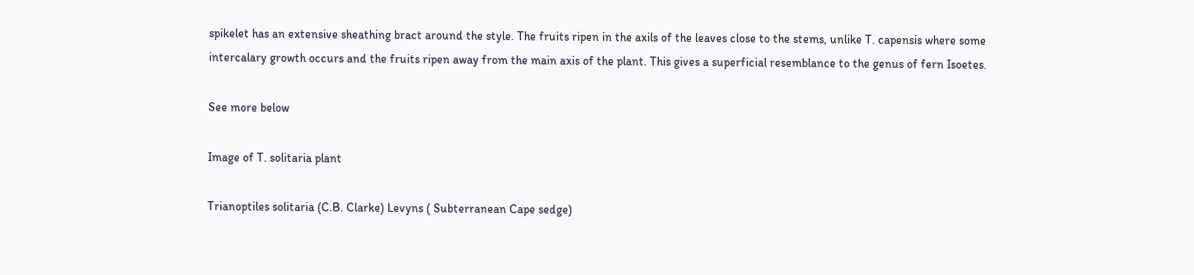spikelet has an extensive sheathing bract around the style. The fruits ripen in the axils of the leaves close to the stems, unlike T. capensis where some intercalary growth occurs and the fruits ripen away from the main axis of the plant. This gives a superficial resemblance to the genus of fern Isoetes.

See more below

Image of T. solitaria plant

Trianoptiles solitaria (C.B. Clarke) Levyns ( Subterranean Cape sedge)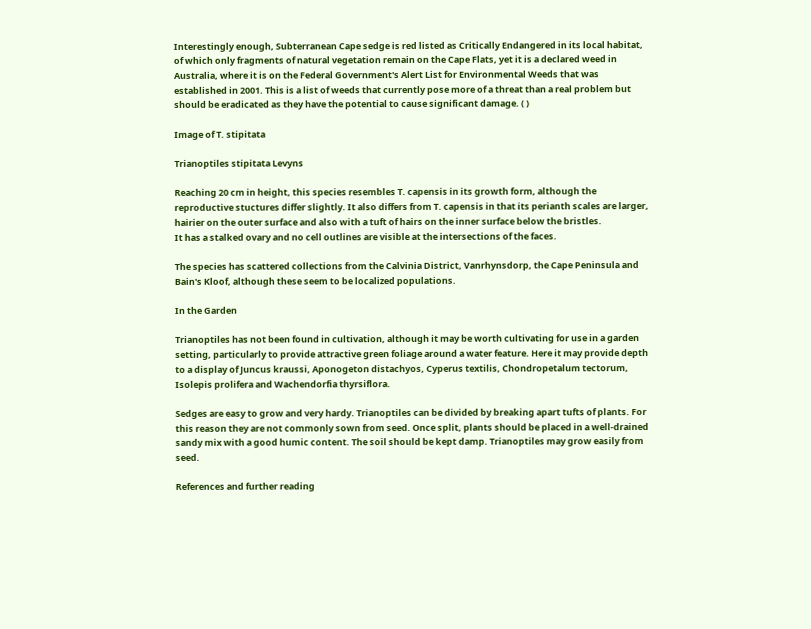Interestingly enough, Subterranean Cape sedge is red listed as Critically Endangered in its local habitat, of which only fragments of natural vegetation remain on the Cape Flats, yet it is a declared weed in Australia, where it is on the Federal Government's Alert List for Environmental Weeds that was established in 2001. This is a list of weeds that currently pose more of a threat than a real problem but should be eradicated as they have the potential to cause significant damage. ( )

Image of T. stipitata

Trianoptiles stipitata Levyns

Reaching 20 cm in height, this species resembles T. capensis in its growth form, although the reproductive stuctures differ slightly. It also differs from T. capensis in that its perianth scales are larger, hairier on the outer surface and also with a tuft of hairs on the inner surface below the bristles.
It has a stalked ovary and no cell outlines are visible at the intersections of the faces.

The species has scattered collections from the Calvinia District, Vanrhynsdorp, the Cape Peninsula and Bain's Kloof, although these seem to be localized populations.

In the Garden

Trianoptiles has not been found in cultivation, although it may be worth cultivating for use in a garden setting, particularly to provide attractive green foliage around a water feature. Here it may provide depth to a display of Juncus kraussi, Aponogeton distachyos, Cyperus textilis, Chondropetalum tectorum, Isolepis prolifera and Wachendorfia thyrsiflora.

Sedges are easy to grow and very hardy. Trianoptiles can be divided by breaking apart tufts of plants. For this reason they are not commonly sown from seed. Once split, plants should be placed in a well-drained sandy mix with a good humic content. The soil should be kept damp. Trianoptiles may grow easily from seed.

References and further reading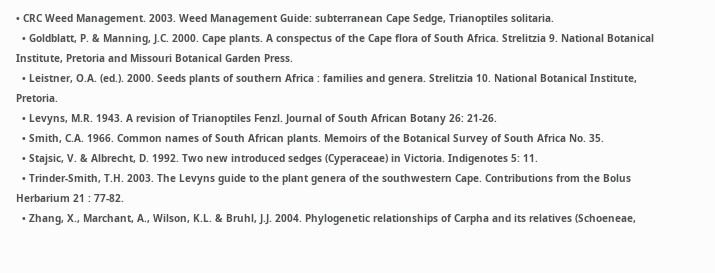• CRC Weed Management. 2003. Weed Management Guide: subterranean Cape Sedge, Trianoptiles solitaria.
  • Goldblatt, P. & Manning, J.C. 2000. Cape plants. A conspectus of the Cape flora of South Africa. Strelitzia 9. National Botanical Institute, Pretoria and Missouri Botanical Garden Press.
  • Leistner, O.A. (ed.). 2000. Seeds plants of southern Africa : families and genera. Strelitzia 10. National Botanical Institute, Pretoria.
  • Levyns, M.R. 1943. A revision of Trianoptiles Fenzl. Journal of South African Botany 26: 21-26.
  • Smith, C.A. 1966. Common names of South African plants. Memoirs of the Botanical Survey of South Africa No. 35.
  • Stajsic, V. & Albrecht, D. 1992. Two new introduced sedges (Cyperaceae) in Victoria. Indigenotes 5: 11.
  • Trinder-Smith, T.H. 2003. The Levyns guide to the plant genera of the southwestern Cape. Contributions from the Bolus Herbarium 21 : 77-82.
  • Zhang, X., Marchant, A., Wilson, K.L. & Bruhl, J.J. 2004. Phylogenetic relationships of Carpha and its relatives (Schoeneae,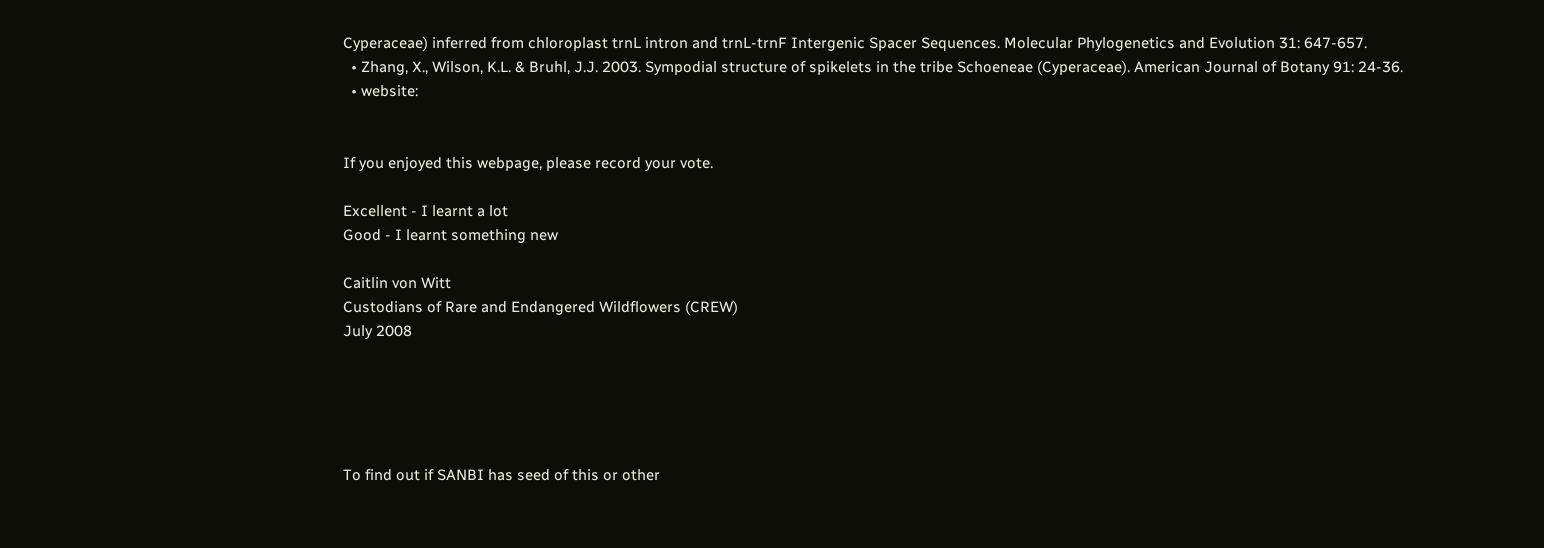Cyperaceae) inferred from chloroplast trnL intron and trnL-trnF Intergenic Spacer Sequences. Molecular Phylogenetics and Evolution 31: 647-657.
  • Zhang, X., Wilson, K.L. & Bruhl, J.J. 2003. Sympodial structure of spikelets in the tribe Schoeneae (Cyperaceae). American Journal of Botany 91: 24-36.
  • website:


If you enjoyed this webpage, please record your vote.

Excellent - I learnt a lot
Good - I learnt something new

Caitlin von Witt
Custodians of Rare and Endangered Wildflowers (CREW)
July 2008





To find out if SANBI has seed of this or other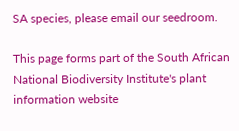SA species, please email our seedroom.

This page forms part of the South African National Biodiversity Institute's plant information website